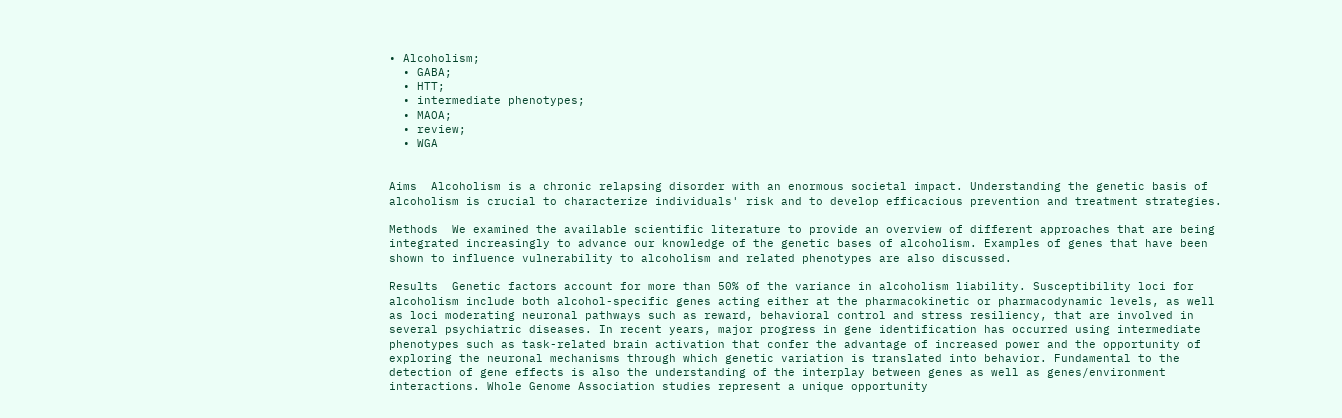• Alcoholism;
  • GABA;
  • HTT;
  • intermediate phenotypes;
  • MAOA;
  • review;
  • WGA


Aims  Alcoholism is a chronic relapsing disorder with an enormous societal impact. Understanding the genetic basis of alcoholism is crucial to characterize individuals' risk and to develop efficacious prevention and treatment strategies.

Methods  We examined the available scientific literature to provide an overview of different approaches that are being integrated increasingly to advance our knowledge of the genetic bases of alcoholism. Examples of genes that have been shown to influence vulnerability to alcoholism and related phenotypes are also discussed.

Results  Genetic factors account for more than 50% of the variance in alcoholism liability. Susceptibility loci for alcoholism include both alcohol-specific genes acting either at the pharmacokinetic or pharmacodynamic levels, as well as loci moderating neuronal pathways such as reward, behavioral control and stress resiliency, that are involved in several psychiatric diseases. In recent years, major progress in gene identification has occurred using intermediate phenotypes such as task-related brain activation that confer the advantage of increased power and the opportunity of exploring the neuronal mechanisms through which genetic variation is translated into behavior. Fundamental to the detection of gene effects is also the understanding of the interplay between genes as well as genes/environment interactions. Whole Genome Association studies represent a unique opportunity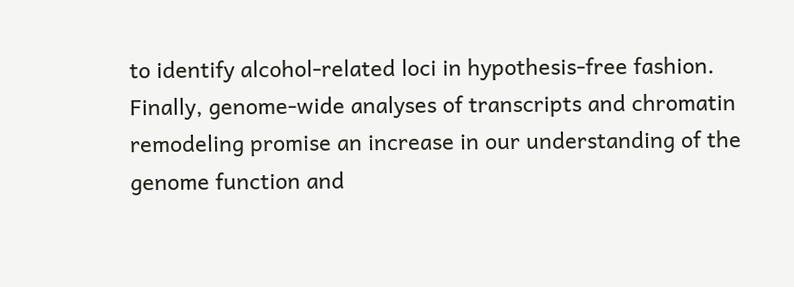to identify alcohol-related loci in hypothesis-free fashion. Finally, genome-wide analyses of transcripts and chromatin remodeling promise an increase in our understanding of the genome function and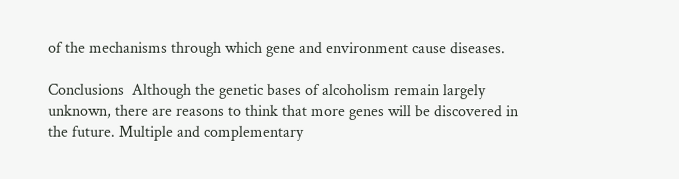of the mechanisms through which gene and environment cause diseases.

Conclusions  Although the genetic bases of alcoholism remain largely unknown, there are reasons to think that more genes will be discovered in the future. Multiple and complementary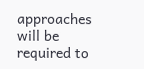approaches will be required to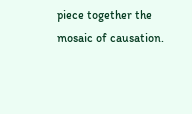piece together the mosaic of causation.